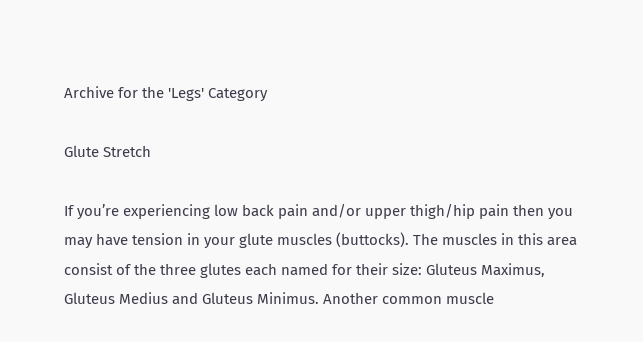Archive for the 'Legs' Category

Glute Stretch

If you’re experiencing low back pain and/or upper thigh/hip pain then you may have tension in your glute muscles (buttocks). The muscles in this area consist of the three glutes each named for their size: Gluteus Maximus, Gluteus Medius and Gluteus Minimus. Another common muscle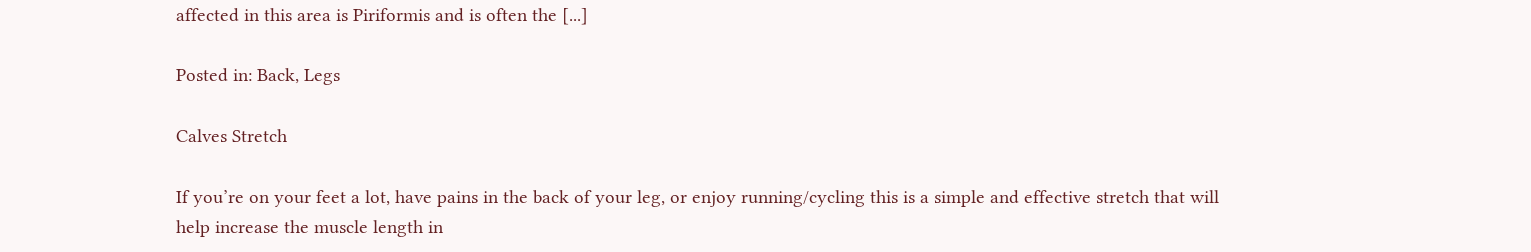affected in this area is Piriformis and is often the [...]

Posted in: Back, Legs

Calves Stretch

If you’re on your feet a lot, have pains in the back of your leg, or enjoy running/cycling this is a simple and effective stretch that will help increase the muscle length in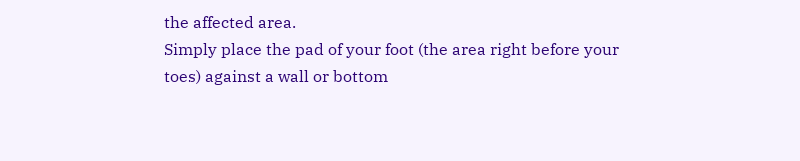the affected area.
Simply place the pad of your foot (the area right before your toes) against a wall or bottom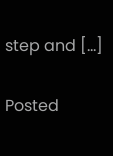step and [...]

Posted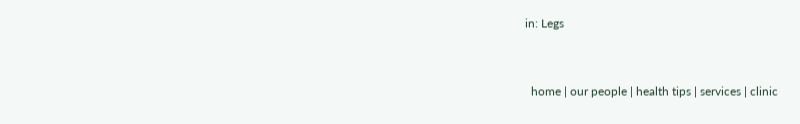in: Legs


  home | our people | health tips | services | clinic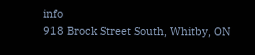info
918 Brock Street South, Whitby, ON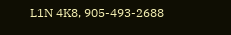L1N 4K8, 905-493-2688